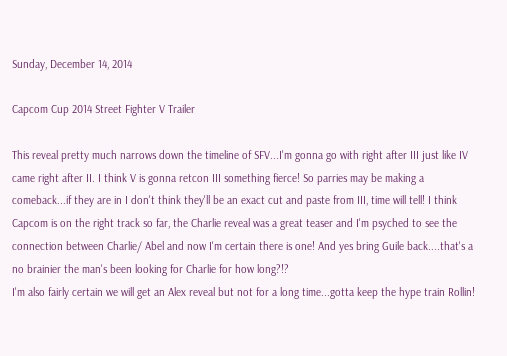Sunday, December 14, 2014

Capcom Cup 2014 Street Fighter V Trailer

This reveal pretty much narrows down the timeline of SFV...I'm gonna go with right after III just like IV came right after II. I think V is gonna retcon III something fierce! So parries may be making a comeback...if they are in I don't think they'll be an exact cut and paste from III, time will tell! I think Capcom is on the right track so far, the Charlie reveal was a great teaser and I'm psyched to see the connection between Charlie/ Abel and now I'm certain there is one! And yes bring Guile back....that's a no brainier the man's been looking for Charlie for how long?!?
I'm also fairly certain we will get an Alex reveal but not for a long time...gotta keep the hype train Rollin!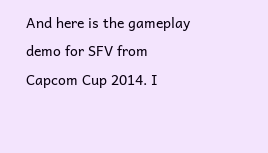And here is the gameplay demo for SFV from Capcom Cup 2014. I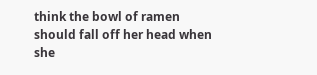think the bowl of ramen should fall off her head when she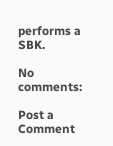performs a SBK.

No comments:

Post a Comment